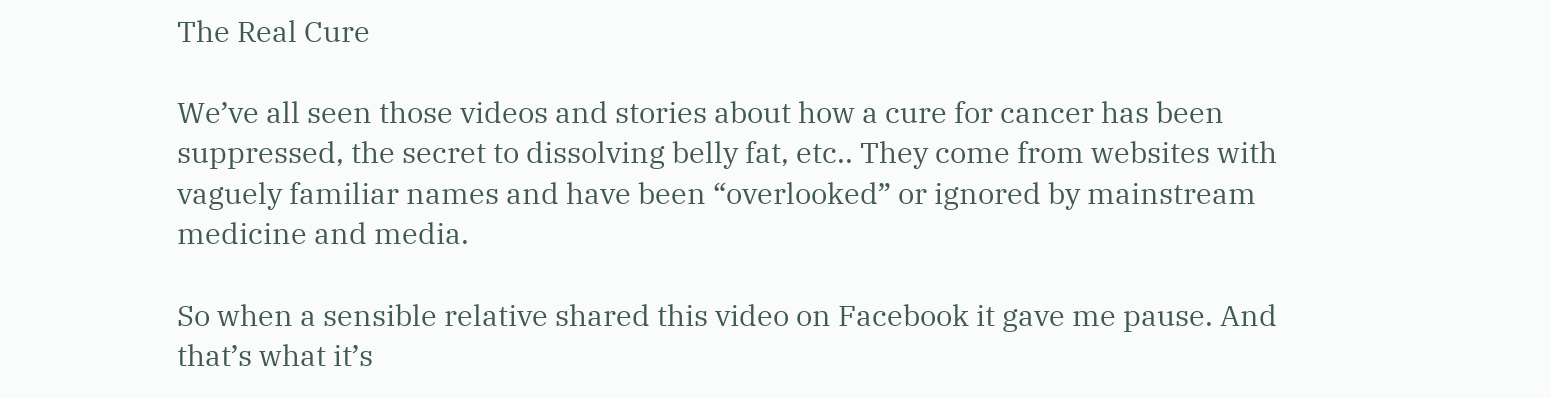The Real Cure

We’ve all seen those videos and stories about how a cure for cancer has been suppressed, the secret to dissolving belly fat, etc.. They come from websites with vaguely familiar names and have been “overlooked” or ignored by mainstream medicine and media.

So when a sensible relative shared this video on Facebook it gave me pause. And that’s what it’s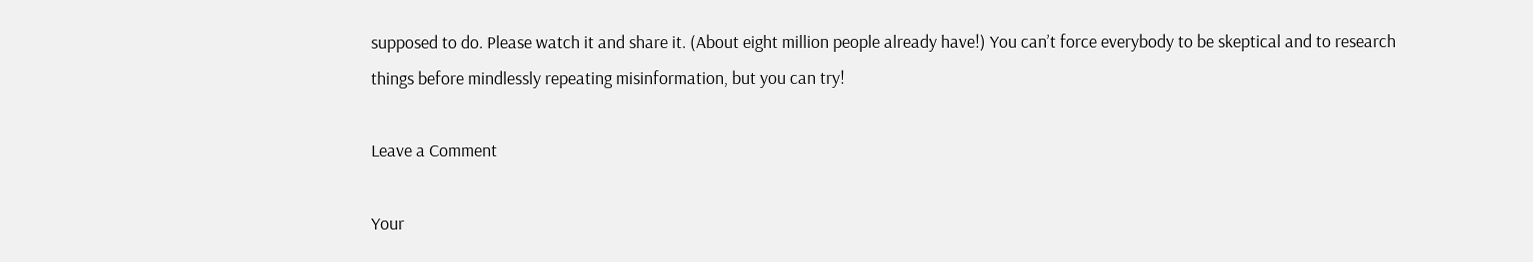supposed to do. Please watch it and share it. (About eight million people already have!) You can’t force everybody to be skeptical and to research things before mindlessly repeating misinformation, but you can try!

Leave a Comment

Your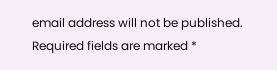email address will not be published. Required fields are marked *